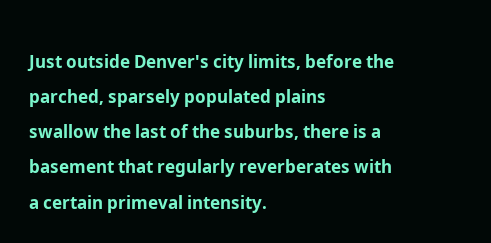Just outside Denver's city limits, before the parched, sparsely populated plains swallow the last of the suburbs, there is a basement that regularly reverberates with a certain primeval intensity.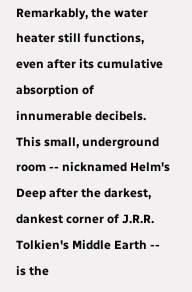Remarkably, the water heater still functions, even after its cumulative absorption of innumerable decibels. This small, underground room -- nicknamed Helm's Deep after the darkest, dankest corner of J.R.R. Tolkien's Middle Earth -- is the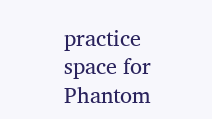practice space for Phantom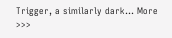Trigger, a similarly dark... More >>>